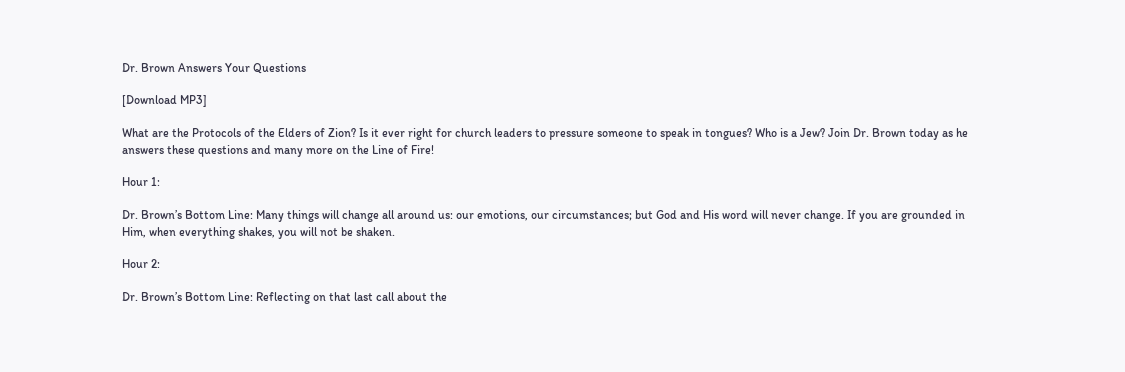Dr. Brown Answers Your Questions

[Download MP3]

What are the Protocols of the Elders of Zion? Is it ever right for church leaders to pressure someone to speak in tongues? Who is a Jew? Join Dr. Brown today as he answers these questions and many more on the Line of Fire!

Hour 1:

Dr. Brown’s Bottom Line: Many things will change all around us: our emotions, our circumstances; but God and His word will never change. If you are grounded in Him, when everything shakes, you will not be shaken.

Hour 2:

Dr. Brown’s Bottom Line: Reflecting on that last call about the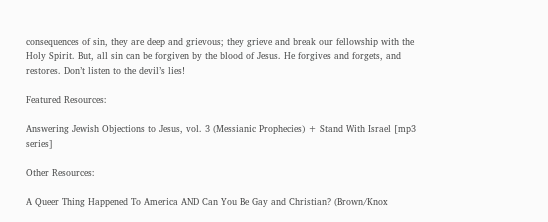consequences of sin, they are deep and grievous; they grieve and break our fellowship with the Holy Spirit. But, all sin can be forgiven by the blood of Jesus. He forgives and forgets, and restores. Don’t listen to the devil’s lies!

Featured Resources:

Answering Jewish Objections to Jesus, vol. 3 (Messianic Prophecies) + Stand With Israel [mp3 series]

Other Resources:

A Queer Thing Happened To America AND Can You Be Gay and Christian? (Brown/Knox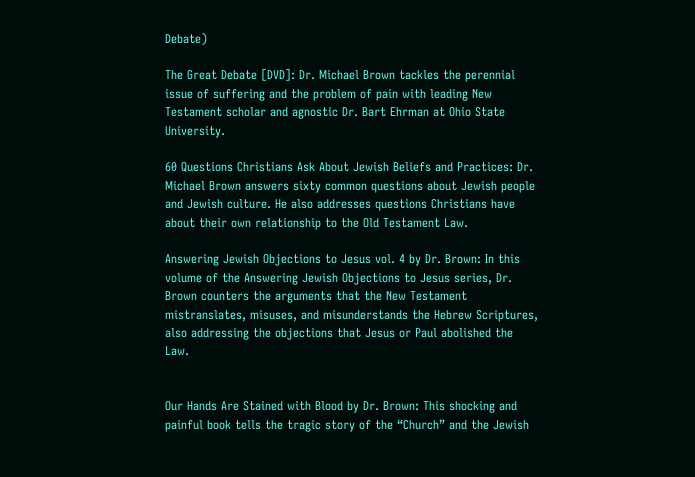Debate)

The Great Debate [DVD]: Dr. Michael Brown tackles the perennial issue of suffering and the problem of pain with leading New Testament scholar and agnostic Dr. Bart Ehrman at Ohio State University.

60 Questions Christians Ask About Jewish Beliefs and Practices: Dr. Michael Brown answers sixty common questions about Jewish people and Jewish culture. He also addresses questions Christians have about their own relationship to the Old Testament Law.

Answering Jewish Objections to Jesus vol. 4 by Dr. Brown: In this volume of the Answering Jewish Objections to Jesus series, Dr. Brown counters the arguments that the New Testament mistranslates, misuses, and misunderstands the Hebrew Scriptures, also addressing the objections that Jesus or Paul abolished the Law.


Our Hands Are Stained with Blood by Dr. Brown: This shocking and painful book tells the tragic story of the “Church” and the Jewish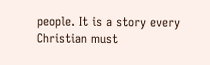people. It is a story every Christian must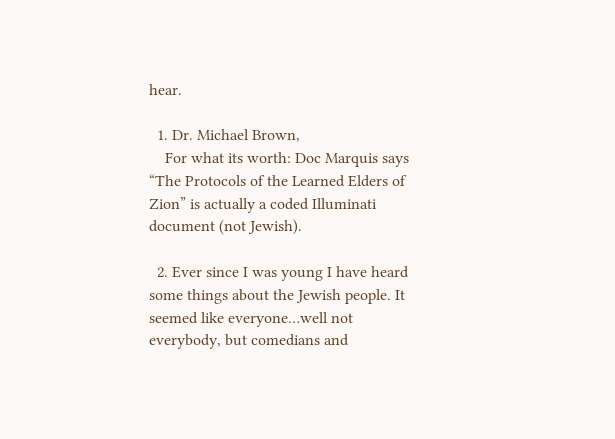hear.

  1. Dr. Michael Brown,
    For what its worth: Doc Marquis says “The Protocols of the Learned Elders of Zion” is actually a coded Illuminati document (not Jewish).

  2. Ever since I was young I have heard some things about the Jewish people. It seemed like everyone…well not everybody, but comedians and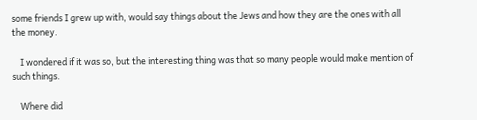some friends I grew up with, would say things about the Jews and how they are the ones with all the money.

    I wondered if it was so, but the interesting thing was that so many people would make mention of such things.

    Where did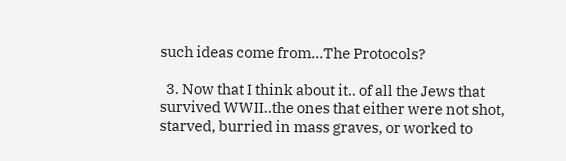such ideas come from…The Protocols?

  3. Now that I think about it.. of all the Jews that survived WWII..the ones that either were not shot, starved, burried in mass graves, or worked to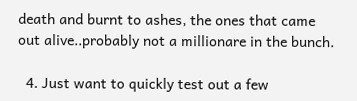death and burnt to ashes, the ones that came out alive..probably not a millionare in the bunch.

  4. Just want to quickly test out a few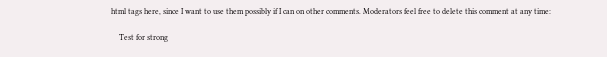html tags here, since I want to use them possibly if I can on other comments. Moderators feel free to delete this comment at any time:

    Test for strong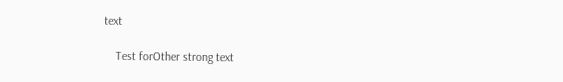text

    Test forOther strong text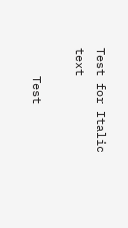Test for Italic text

    Test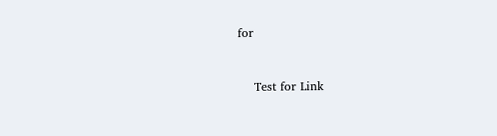for


    Test for Link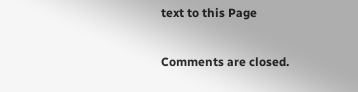text to this Page

Comments are closed.